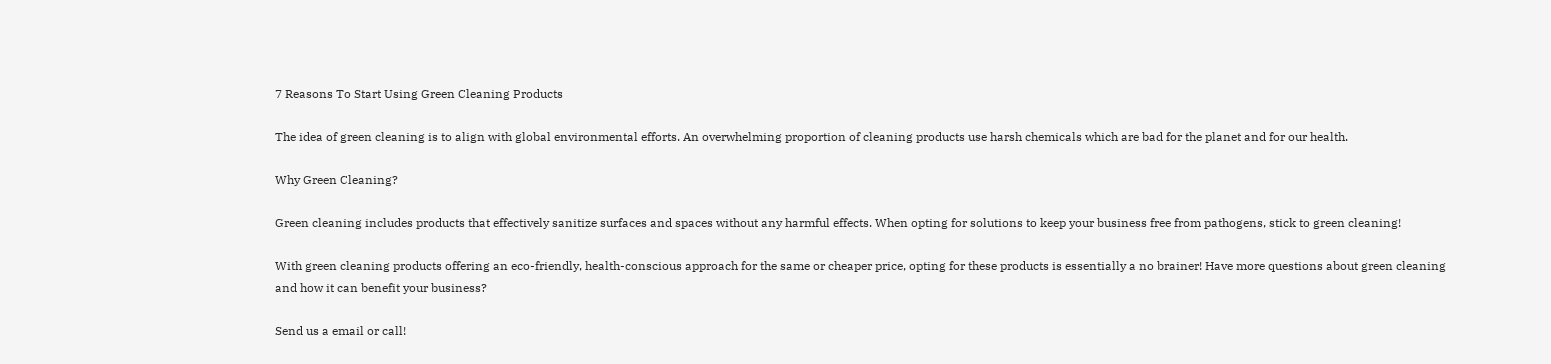7 Reasons To Start Using Green Cleaning Products

The idea of green cleaning is to align with global environmental efforts. An overwhelming proportion of cleaning products use harsh chemicals which are bad for the planet and for our health.

Why Green Cleaning?

Green cleaning includes products that effectively sanitize surfaces and spaces without any harmful effects. When opting for solutions to keep your business free from pathogens, stick to green cleaning!

With green cleaning products offering an eco-friendly, health-conscious approach for the same or cheaper price, opting for these products is essentially a no brainer! Have more questions about green cleaning and how it can benefit your business?

Send us a email or call!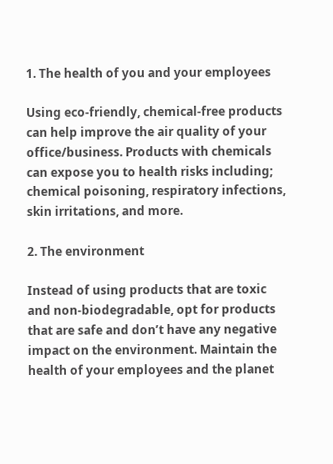1. The health of you and your employees

Using eco-friendly, chemical-free products can help improve the air quality of your office/business. Products with chemicals can expose you to health risks including; chemical poisoning, respiratory infections, skin irritations, and more.

2. The environment

Instead of using products that are toxic and non-biodegradable, opt for products that are safe and don’t have any negative impact on the environment. Maintain the health of your employees and the planet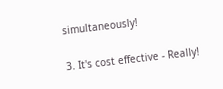simultaneously!

3. It's cost effective - Really!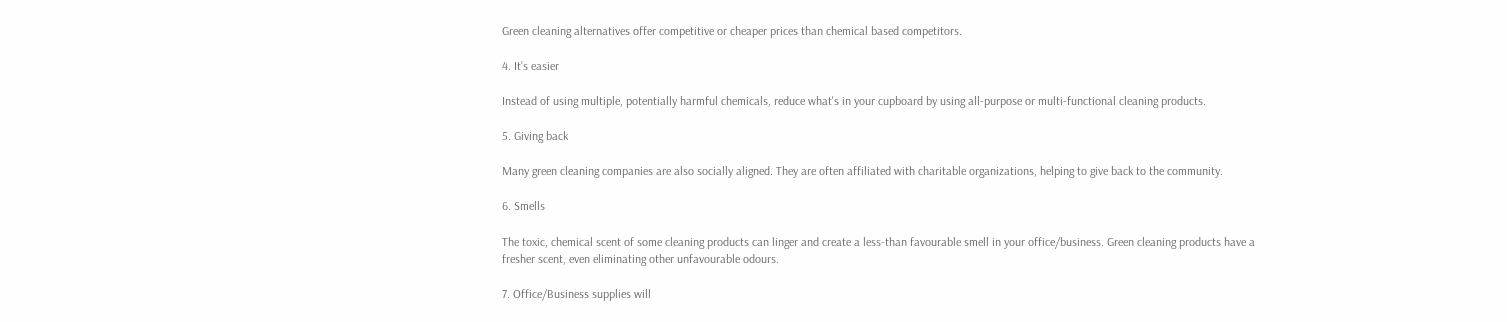Green cleaning alternatives offer competitive or cheaper prices than chemical based competitors.

4. It’s easier

Instead of using multiple, potentially harmful chemicals, reduce what's in your cupboard by using all-purpose or multi-functional cleaning products.

5. Giving back

Many green cleaning companies are also socially aligned. They are often affiliated with charitable organizations, helping to give back to the community.

6. Smells

The toxic, chemical scent of some cleaning products can linger and create a less-than favourable smell in your office/business. Green cleaning products have a fresher scent, even eliminating other unfavourable odours.

7. Office/Business supplies will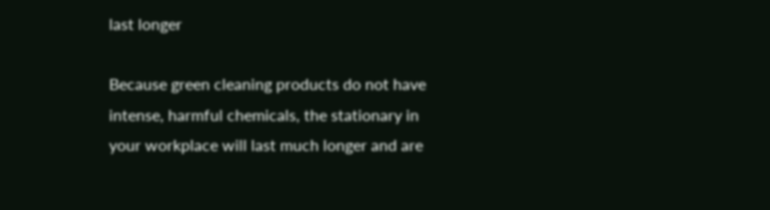last longer

Because green cleaning products do not have intense, harmful chemicals, the stationary in your workplace will last much longer and are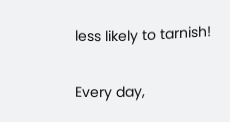less likely to tarnish!

Every day,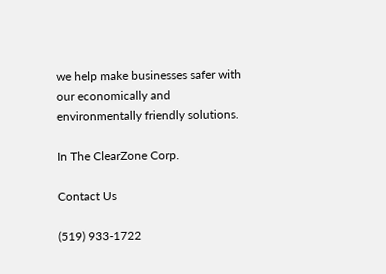we help make businesses safer with our economically and environmentally friendly solutions.

In The ClearZone Corp.

Contact Us

(519) 933-1722